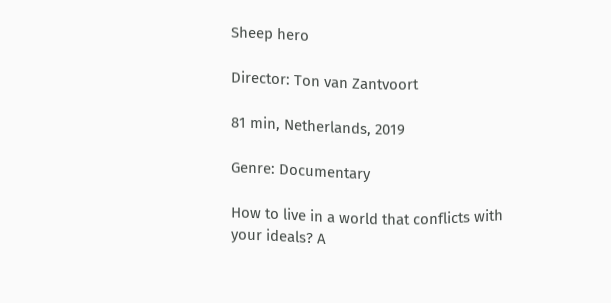Sheep hero

Director: Ton van Zantvoort

81 min, Netherlands, 2019

Genre: Documentary

How to live in a world that conflicts with your ideals? A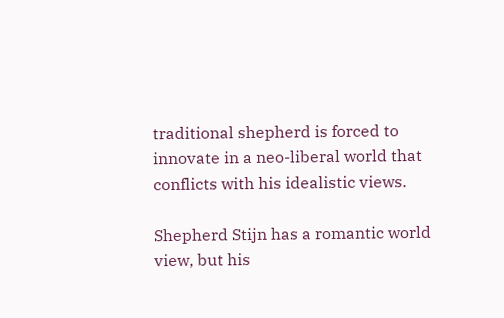traditional shepherd is forced to innovate in a neo-liberal world that conflicts with his idealistic views.

Shepherd Stijn has a romantic world view, but his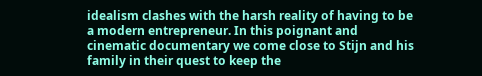idealism clashes with the harsh reality of having to be a modern entrepreneur. In this poignant and cinematic documentary we come close to Stijn and his family in their quest to keep the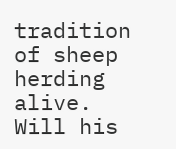tradition of sheep herding alive. Will his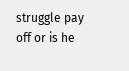struggle pay off or is he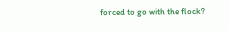forced to go with the flock?